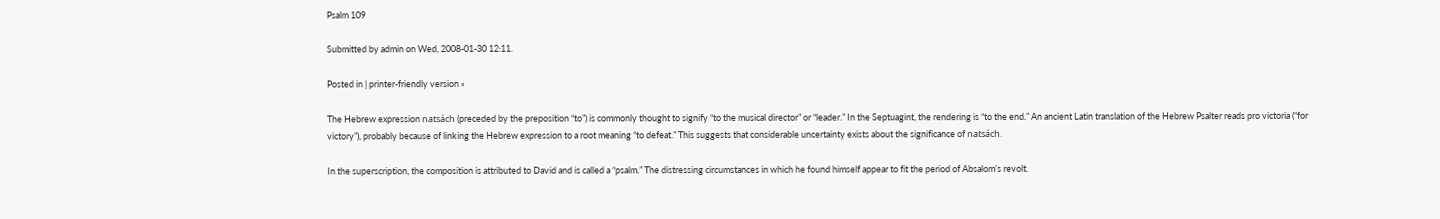Psalm 109

Submitted by admin on Wed, 2008-01-30 12:11.

Posted in | printer-friendly version »

The Hebrew expression natsách (preceded by the preposition “to”) is commonly thought to signify “to the musical director” or “leader.” In the Septuagint, the rendering is “to the end.” An ancient Latin translation of the Hebrew Psalter reads pro victoria (“for victory”), probably because of linking the Hebrew expression to a root meaning “to defeat.” This suggests that considerable uncertainty exists about the significance of natsách.

In the superscription, the composition is attributed to David and is called a “psalm.” The distressing circumstances in which he found himself appear to fit the period of Absalom’s revolt.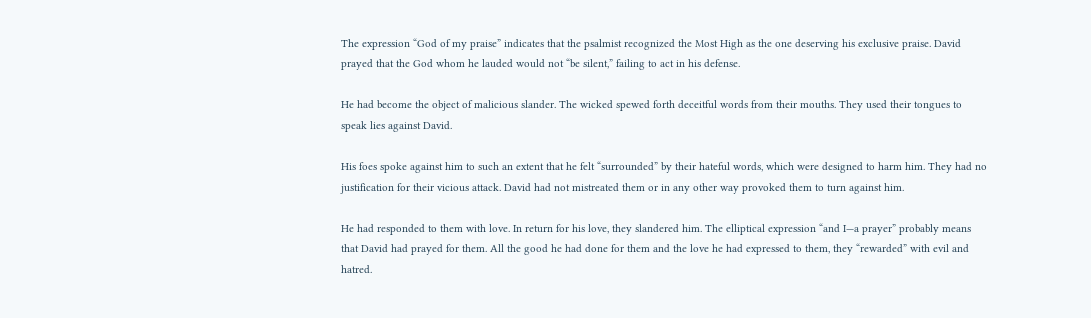The expression “God of my praise” indicates that the psalmist recognized the Most High as the one deserving his exclusive praise. David prayed that the God whom he lauded would not “be silent,” failing to act in his defense.

He had become the object of malicious slander. The wicked spewed forth deceitful words from their mouths. They used their tongues to speak lies against David.

His foes spoke against him to such an extent that he felt “surrounded” by their hateful words, which were designed to harm him. They had no justification for their vicious attack. David had not mistreated them or in any other way provoked them to turn against him.

He had responded to them with love. In return for his love, they slandered him. The elliptical expression “and I—a prayer” probably means that David had prayed for them. All the good he had done for them and the love he had expressed to them, they “rewarded” with evil and hatred.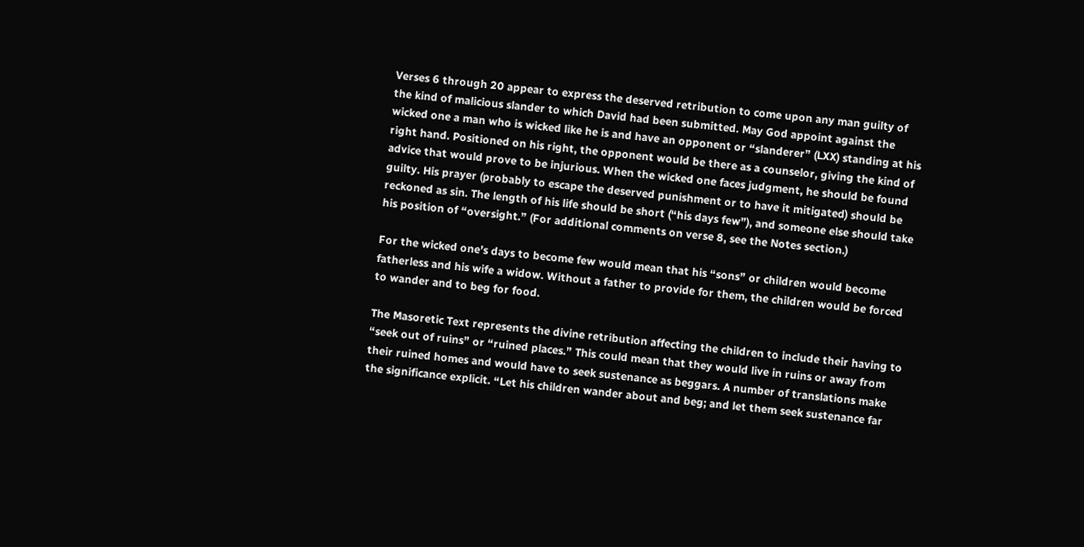Verses 6 through 20 appear to express the deserved retribution to come upon any man guilty of the kind of malicious slander to which David had been submitted. May God appoint against the wicked one a man who is wicked like he is and have an opponent or “slanderer” (LXX) standing at his right hand. Positioned on his right, the opponent would be there as a counselor, giving the kind of advice that would prove to be injurious. When the wicked one faces judgment, he should be found guilty. His prayer (probably to escape the deserved punishment or to have it mitigated) should be reckoned as sin. The length of his life should be short (“his days few”), and someone else should take his position of “oversight.” (For additional comments on verse 8, see the Notes section.)

For the wicked one’s days to become few would mean that his “sons” or children would become fatherless and his wife a widow. Without a father to provide for them, the children would be forced to wander and to beg for food.

The Masoretic Text represents the divine retribution affecting the children to include their having to “seek out of ruins” or “ruined places.” This could mean that they would live in ruins or away from their ruined homes and would have to seek sustenance as beggars. A number of translations make the significance explicit. “Let his children wander about and beg; and let them seek sustenance far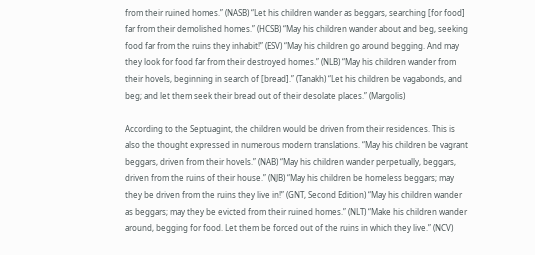from their ruined homes.” (NASB) “Let his children wander as beggars, searching [for food] far from their demolished homes.” (HCSB) “May his children wander about and beg, seeking food far from the ruins they inhabit!” (ESV) “May his children go around begging. And may they look for food far from their destroyed homes.” (NLB) “May his children wander from their hovels, beginning in search of [bread].” (Tanakh) “Let his children be vagabonds, and beg; and let them seek their bread out of their desolate places.” (Margolis)

According to the Septuagint, the children would be driven from their residences. This is also the thought expressed in numerous modern translations. “May his children be vagrant beggars, driven from their hovels.” (NAB) “May his children wander perpetually, beggars, driven from the ruins of their house.” (NJB) “May his children be homeless beggars; may they be driven from the ruins they live in!” (GNT, Second Edition) “May his children wander as beggars; may they be evicted from their ruined homes.” (NLT) “Make his children wander around, begging for food. Let them be forced out of the ruins in which they live.” (NCV)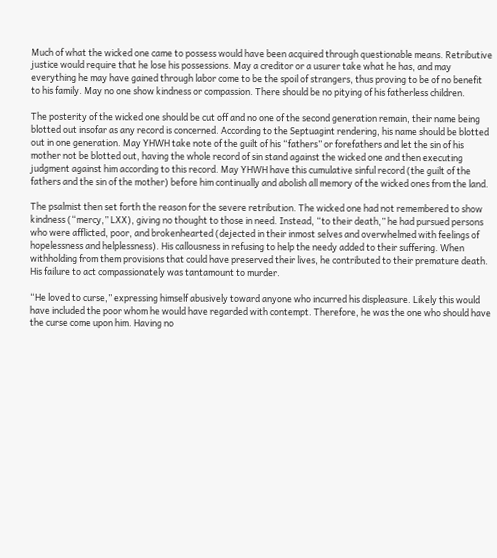Much of what the wicked one came to possess would have been acquired through questionable means. Retributive justice would require that he lose his possessions. May a creditor or a usurer take what he has, and may everything he may have gained through labor come to be the spoil of strangers, thus proving to be of no benefit to his family. May no one show kindness or compassion. There should be no pitying of his fatherless children.

The posterity of the wicked one should be cut off and no one of the second generation remain, their name being blotted out insofar as any record is concerned. According to the Septuagint rendering, his name should be blotted out in one generation. May YHWH take note of the guilt of his “fathers” or forefathers and let the sin of his mother not be blotted out, having the whole record of sin stand against the wicked one and then executing judgment against him according to this record. May YHWH have this cumulative sinful record (the guilt of the fathers and the sin of the mother) before him continually and abolish all memory of the wicked ones from the land.

The psalmist then set forth the reason for the severe retribution. The wicked one had not remembered to show kindness (“mercy,” LXX), giving no thought to those in need. Instead, “to their death,” he had pursued persons who were afflicted, poor, and brokenhearted (dejected in their inmost selves and overwhelmed with feelings of hopelessness and helplessness). His callousness in refusing to help the needy added to their suffering. When withholding from them provisions that could have preserved their lives, he contributed to their premature death. His failure to act compassionately was tantamount to murder.

“He loved to curse,” expressing himself abusively toward anyone who incurred his displeasure. Likely this would have included the poor whom he would have regarded with contempt. Therefore, he was the one who should have the curse come upon him. Having no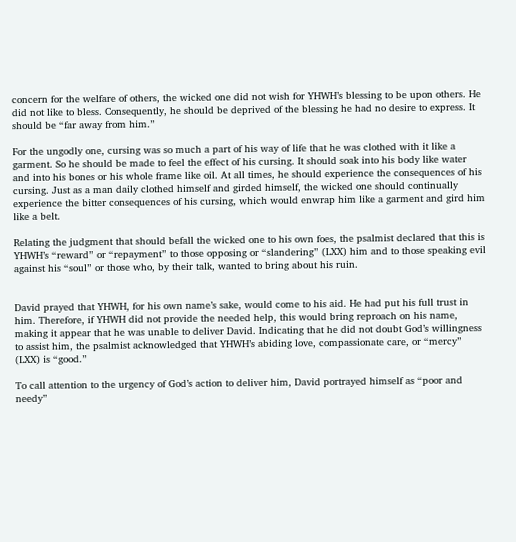concern for the welfare of others, the wicked one did not wish for YHWH’s blessing to be upon others. He did not like to bless. Consequently, he should be deprived of the blessing he had no desire to express. It should be “far away from him.”

For the ungodly one, cursing was so much a part of his way of life that he was clothed with it like a garment. So he should be made to feel the effect of his cursing. It should soak into his body like water and into his bones or his whole frame like oil. At all times, he should experience the consequences of his cursing. Just as a man daily clothed himself and girded himself, the wicked one should continually experience the bitter consequences of his cursing, which would enwrap him like a garment and gird him like a belt.

Relating the judgment that should befall the wicked one to his own foes, the psalmist declared that this is YHWH’s “reward” or “repayment” to those opposing or “slandering” (LXX) him and to those speaking evil against his “soul” or those who, by their talk, wanted to bring about his ruin.


David prayed that YHWH, for his own name’s sake, would come to his aid. He had put his full trust in him. Therefore, if YHWH did not provide the needed help, this would bring reproach on his name, making it appear that he was unable to deliver David. Indicating that he did not doubt God’s willingness to assist him, the psalmist acknowledged that YHWH’s abiding love, compassionate care, or “mercy” (LXX) is “good.”

To call attention to the urgency of God’s action to deliver him, David portrayed himself as “poor and needy”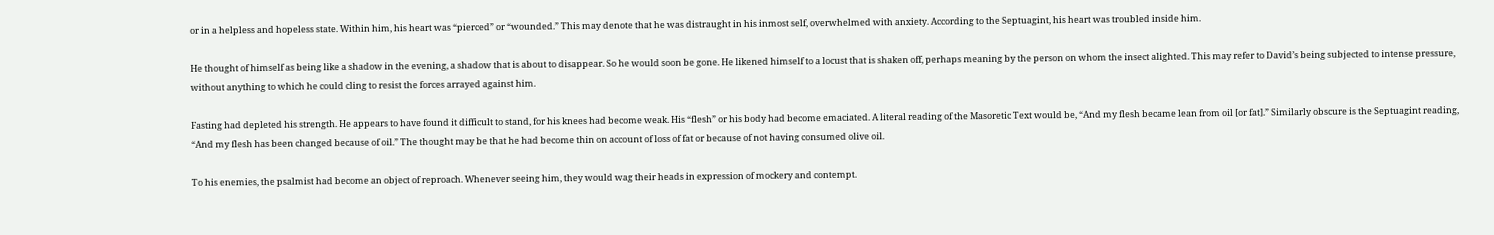or in a helpless and hopeless state. Within him, his heart was “pierced” or “wounded.” This may denote that he was distraught in his inmost self, overwhelmed with anxiety. According to the Septuagint, his heart was troubled inside him.

He thought of himself as being like a shadow in the evening, a shadow that is about to disappear. So he would soon be gone. He likened himself to a locust that is shaken off, perhaps meaning by the person on whom the insect alighted. This may refer to David’s being subjected to intense pressure, without anything to which he could cling to resist the forces arrayed against him.

Fasting had depleted his strength. He appears to have found it difficult to stand, for his knees had become weak. His “flesh” or his body had become emaciated. A literal reading of the Masoretic Text would be, “And my flesh became lean from oil [or fat].” Similarly obscure is the Septuagint reading, “And my flesh has been changed because of oil.” The thought may be that he had become thin on account of loss of fat or because of not having consumed olive oil.

To his enemies, the psalmist had become an object of reproach. Whenever seeing him, they would wag their heads in expression of mockery and contempt.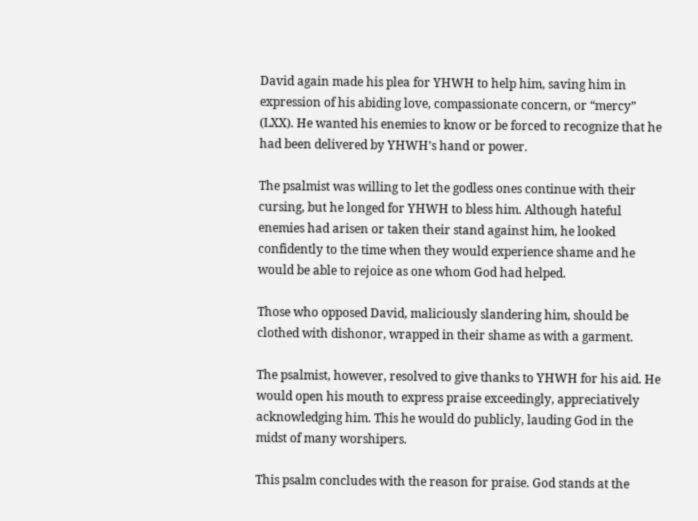David again made his plea for YHWH to help him, saving him in expression of his abiding love, compassionate concern, or “mercy” (LXX). He wanted his enemies to know or be forced to recognize that he had been delivered by YHWH’s hand or power.

The psalmist was willing to let the godless ones continue with their cursing, but he longed for YHWH to bless him. Although hateful enemies had arisen or taken their stand against him, he looked confidently to the time when they would experience shame and he would be able to rejoice as one whom God had helped.

Those who opposed David, maliciously slandering him, should be clothed with dishonor, wrapped in their shame as with a garment.

The psalmist, however, resolved to give thanks to YHWH for his aid. He would open his mouth to express praise exceedingly, appreciatively acknowledging him. This he would do publicly, lauding God in the midst of many worshipers.

This psalm concludes with the reason for praise. God stands at the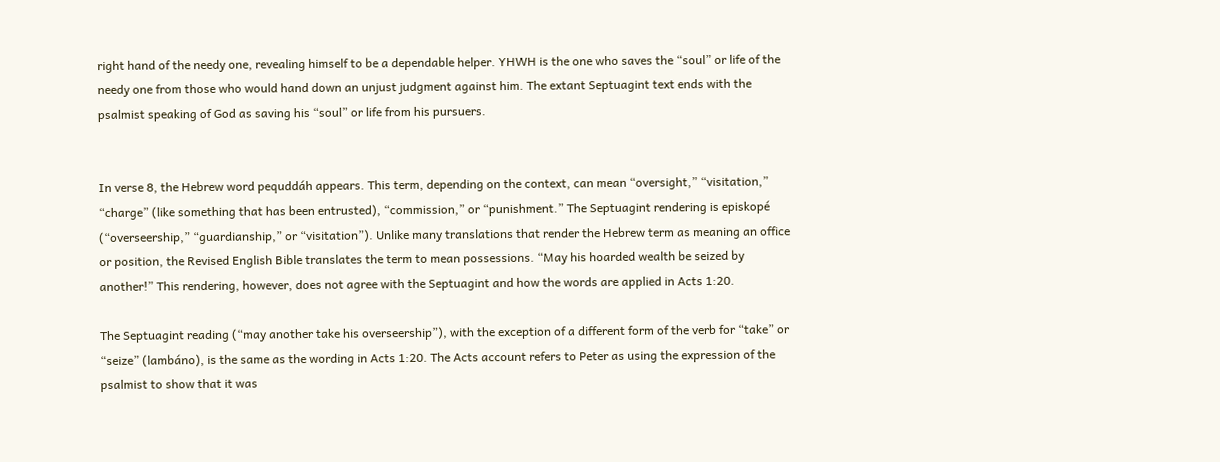right hand of the needy one, revealing himself to be a dependable helper. YHWH is the one who saves the “soul” or life of the needy one from those who would hand down an unjust judgment against him. The extant Septuagint text ends with the psalmist speaking of God as saving his “soul” or life from his pursuers.


In verse 8, the Hebrew word pequddáh appears. This term, depending on the context, can mean “oversight,” “visitation,” “charge” (like something that has been entrusted), “commission,” or “punishment.” The Septuagint rendering is episkopé (“overseership,” “guardianship,” or “visitation”). Unlike many translations that render the Hebrew term as meaning an office or position, the Revised English Bible translates the term to mean possessions. “May his hoarded wealth be seized by another!” This rendering, however, does not agree with the Septuagint and how the words are applied in Acts 1:20.

The Septuagint reading (“may another take his overseership”), with the exception of a different form of the verb for “take” or “seize” (lambáno), is the same as the wording in Acts 1:20. The Acts account refers to Peter as using the expression of the psalmist to show that it was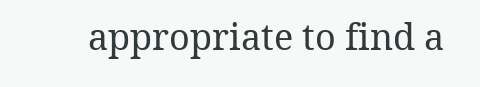appropriate to find a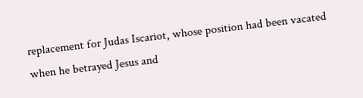replacement for Judas Iscariot, whose position had been vacated when he betrayed Jesus and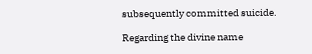subsequently committed suicide.

Regarding the divine name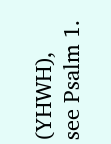(YHWH), see Psalm 1.